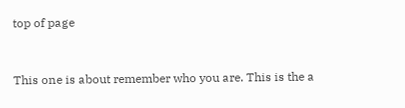top of page


This one is about remember who you are. This is the a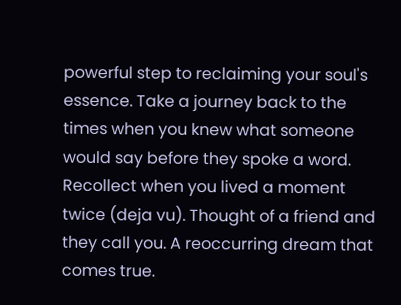powerful step to reclaiming your soul's essence. Take a journey back to the times when you knew what someone would say before they spoke a word. Recollect when you lived a moment twice (deja vu). Thought of a friend and they call you. A reoccurring dream that comes true.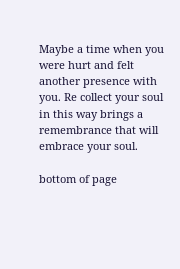Maybe a time when you were hurt and felt another presence with you. Re collect your soul in this way brings a remembrance that will embrace your soul.

bottom of page